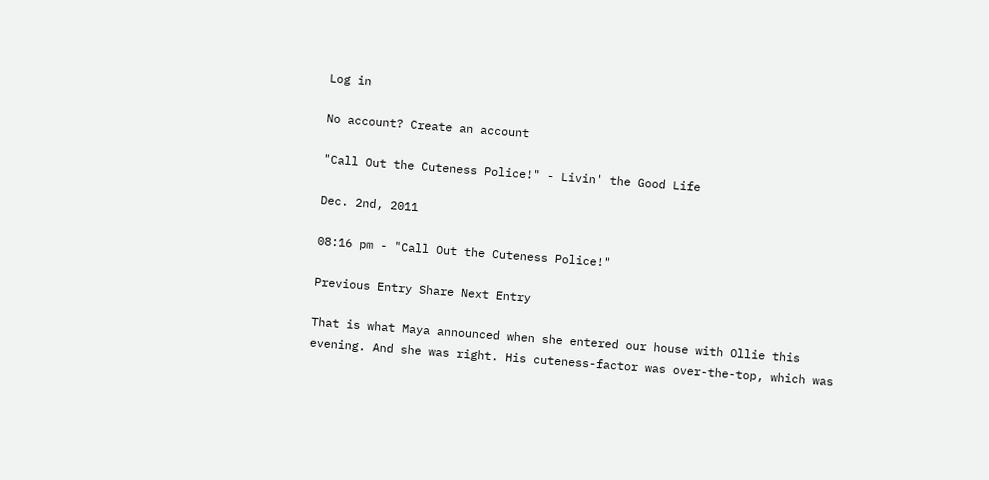Log in

No account? Create an account

"Call Out the Cuteness Police!" - Livin' the Good Life

Dec. 2nd, 2011

08:16 pm - "Call Out the Cuteness Police!"

Previous Entry Share Next Entry

That is what Maya announced when she entered our house with Ollie this evening. And she was right. His cuteness-factor was over-the-top, which was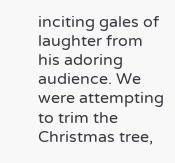inciting gales of laughter from his adoring audience. We were attempting to trim the Christmas tree,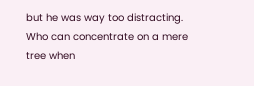but he was way too distracting. Who can concentrate on a mere tree when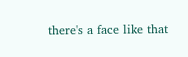there's a face like that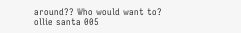around?? Who would want to?
ollie santa 005